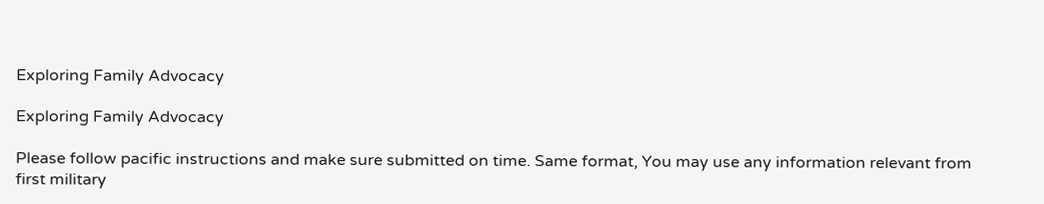Exploring Family Advocacy

Exploring Family Advocacy

Please follow pacific instructions and make sure submitted on time. Same format, You may use any information relevant from first military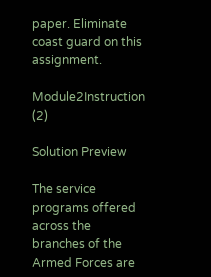paper. Eliminate coast guard on this assignment.

Module2Instruction (2)

Solution Preview

The service programs offered across the branches of the Armed Forces are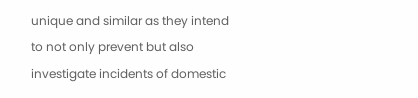unique and similar as they intend to not only prevent but also investigate incidents of domestic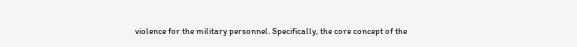violence for the military personnel. Specifically, the core concept of the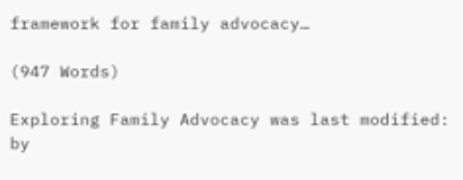framework for family advocacy…

(947 Words)

Exploring Family Advocacy was last modified: by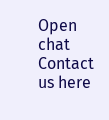Open chat
Contact us here